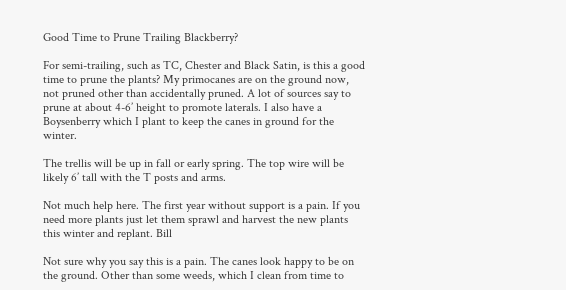Good Time to Prune Trailing Blackberry?

For semi-trailing, such as TC, Chester and Black Satin, is this a good time to prune the plants? My primocanes are on the ground now, not pruned other than accidentally pruned. A lot of sources say to prune at about 4-6’ height to promote laterals. I also have a Boysenberry which I plant to keep the canes in ground for the winter.

The trellis will be up in fall or early spring. The top wire will be likely 6’ tall with the T posts and arms.

Not much help here. The first year without support is a pain. If you need more plants just let them sprawl and harvest the new plants this winter and replant. Bill

Not sure why you say this is a pain. The canes look happy to be on the ground. Other than some weeds, which I clean from time to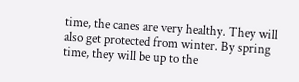time, the canes are very healthy. They will also get protected from winter. By spring time, they will be up to the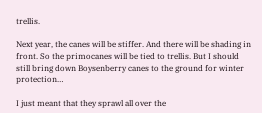trellis.

Next year, the canes will be stiffer. And there will be shading in front. So the primocanes will be tied to trellis. But I should still bring down Boysenberry canes to the ground for winter protection…

I just meant that they sprawl all over the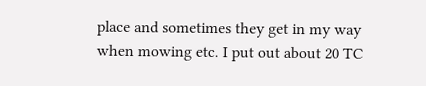place and sometimes they get in my way when mowing etc. I put out about 20 TC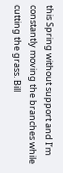this Spring without support and I’m constantly moving the branches while cutting the grass. Bill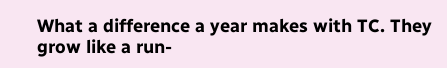What a difference a year makes with TC. They grow like a run-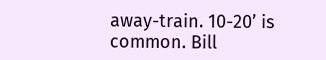away-train. 10-20’ is common. Bill